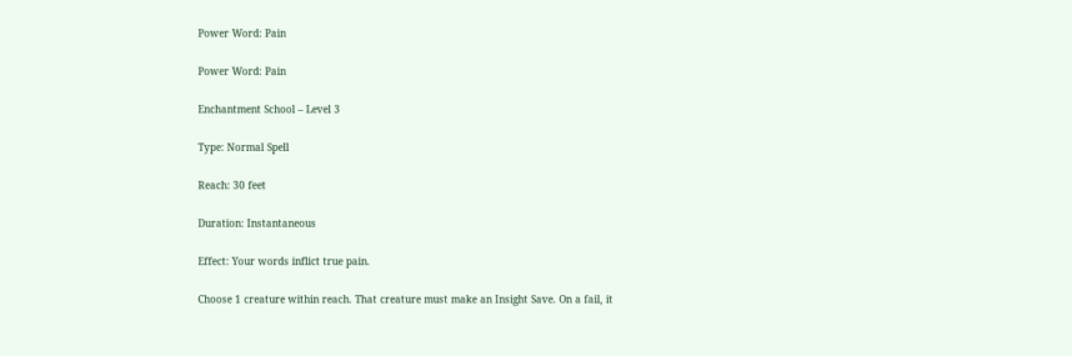Power Word: Pain

Power Word: Pain

Enchantment School – Level 3

Type: Normal Spell

Reach: 30 feet

Duration: Instantaneous

Effect: Your words inflict true pain.

Choose 1 creature within reach. That creature must make an Insight Save. On a fail, it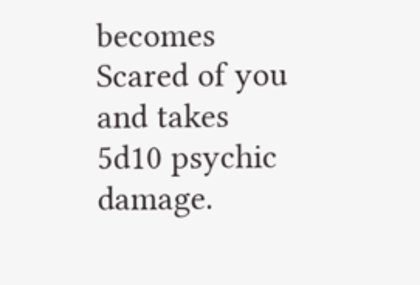becomes Scared of you and takes 5d10 psychic damage.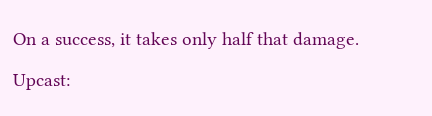On a success, it takes only half that damage.

Upcast: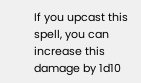If you upcast this spell, you can increase this damage by 1d10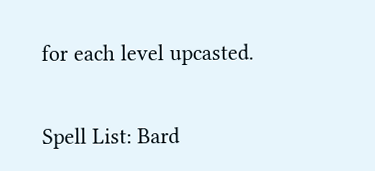for each level upcasted.

Spell List: Bard